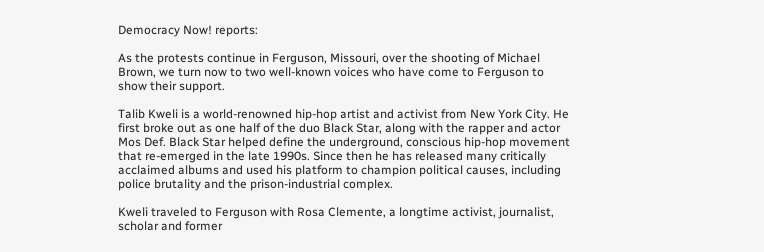Democracy Now! reports:

As the protests continue in Ferguson, Missouri, over the shooting of Michael Brown, we turn now to two well-known voices who have come to Ferguson to show their support.

Talib Kweli is a world-renowned hip-hop artist and activist from New York City. He first broke out as one half of the duo Black Star, along with the rapper and actor Mos Def. Black Star helped define the underground, conscious hip-hop movement that re-emerged in the late 1990s. Since then he has released many critically acclaimed albums and used his platform to champion political causes, including police brutality and the prison-industrial complex.

Kweli traveled to Ferguson with Rosa Clemente, a longtime activist, journalist, scholar and former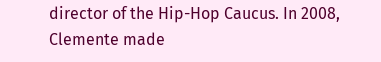director of the Hip-Hop Caucus. In 2008, Clemente made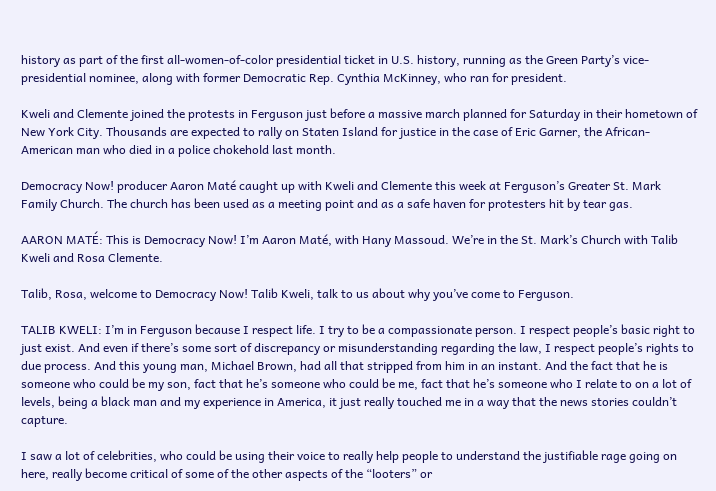history as part of the first all-women-of-color presidential ticket in U.S. history, running as the Green Party’s vice-presidential nominee, along with former Democratic Rep. Cynthia McKinney, who ran for president.

Kweli and Clemente joined the protests in Ferguson just before a massive march planned for Saturday in their hometown of New York City. Thousands are expected to rally on Staten Island for justice in the case of Eric Garner, the African-American man who died in a police chokehold last month.

Democracy Now! producer Aaron Maté caught up with Kweli and Clemente this week at Ferguson’s Greater St. Mark Family Church. The church has been used as a meeting point and as a safe haven for protesters hit by tear gas.

AARON MATÉ: This is Democracy Now! I’m Aaron Maté, with Hany Massoud. We’re in the St. Mark’s Church with Talib Kweli and Rosa Clemente.

Talib, Rosa, welcome to Democracy Now! Talib Kweli, talk to us about why you’ve come to Ferguson.

TALIB KWELI: I’m in Ferguson because I respect life. I try to be a compassionate person. I respect people’s basic right to just exist. And even if there’s some sort of discrepancy or misunderstanding regarding the law, I respect people’s rights to due process. And this young man, Michael Brown, had all that stripped from him in an instant. And the fact that he is someone who could be my son, fact that he’s someone who could be me, fact that he’s someone who I relate to on a lot of levels, being a black man and my experience in America, it just really touched me in a way that the news stories couldn’t capture.

I saw a lot of celebrities, who could be using their voice to really help people to understand the justifiable rage going on here, really become critical of some of the other aspects of the “looters” or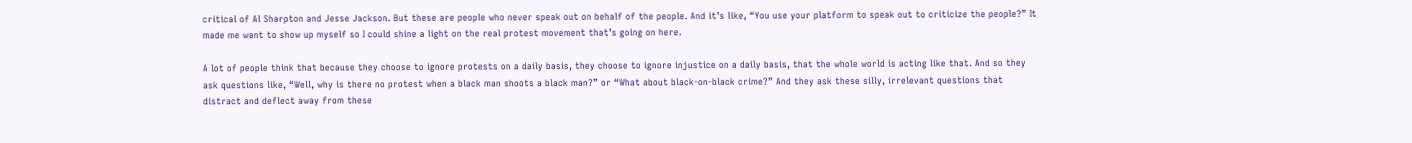critical of Al Sharpton and Jesse Jackson. But these are people who never speak out on behalf of the people. And it’s like, “You use your platform to speak out to criticize the people?” It made me want to show up myself so I could shine a light on the real protest movement that’s going on here.

A lot of people think that because they choose to ignore protests on a daily basis, they choose to ignore injustice on a daily basis, that the whole world is acting like that. And so they ask questions like, “Well, why is there no protest when a black man shoots a black man?” or “What about black-on-black crime?” And they ask these silly, irrelevant questions that distract and deflect away from these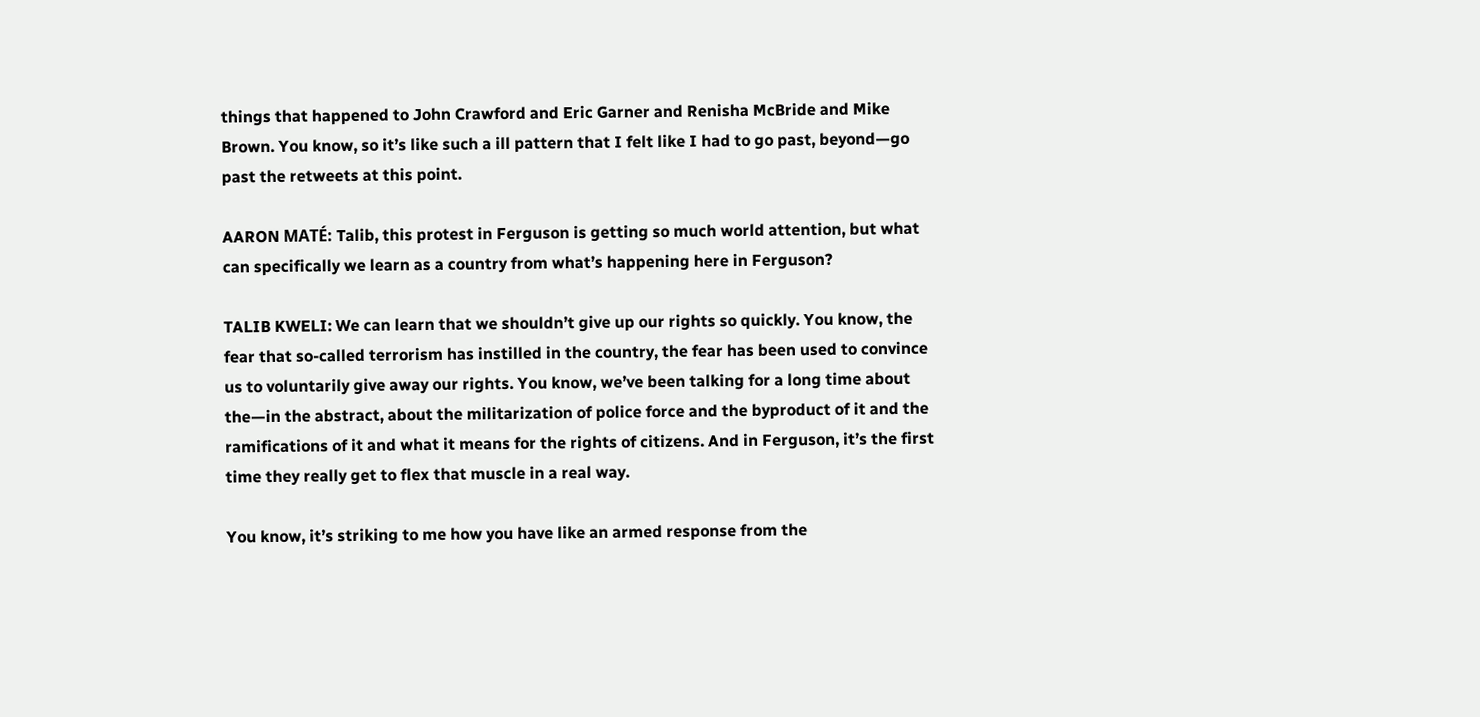things that happened to John Crawford and Eric Garner and Renisha McBride and Mike Brown. You know, so it’s like such a ill pattern that I felt like I had to go past, beyond—go past the retweets at this point.

AARON MATÉ: Talib, this protest in Ferguson is getting so much world attention, but what can specifically we learn as a country from what’s happening here in Ferguson?

TALIB KWELI: We can learn that we shouldn’t give up our rights so quickly. You know, the fear that so-called terrorism has instilled in the country, the fear has been used to convince us to voluntarily give away our rights. You know, we’ve been talking for a long time about the—in the abstract, about the militarization of police force and the byproduct of it and the ramifications of it and what it means for the rights of citizens. And in Ferguson, it’s the first time they really get to flex that muscle in a real way.

You know, it’s striking to me how you have like an armed response from the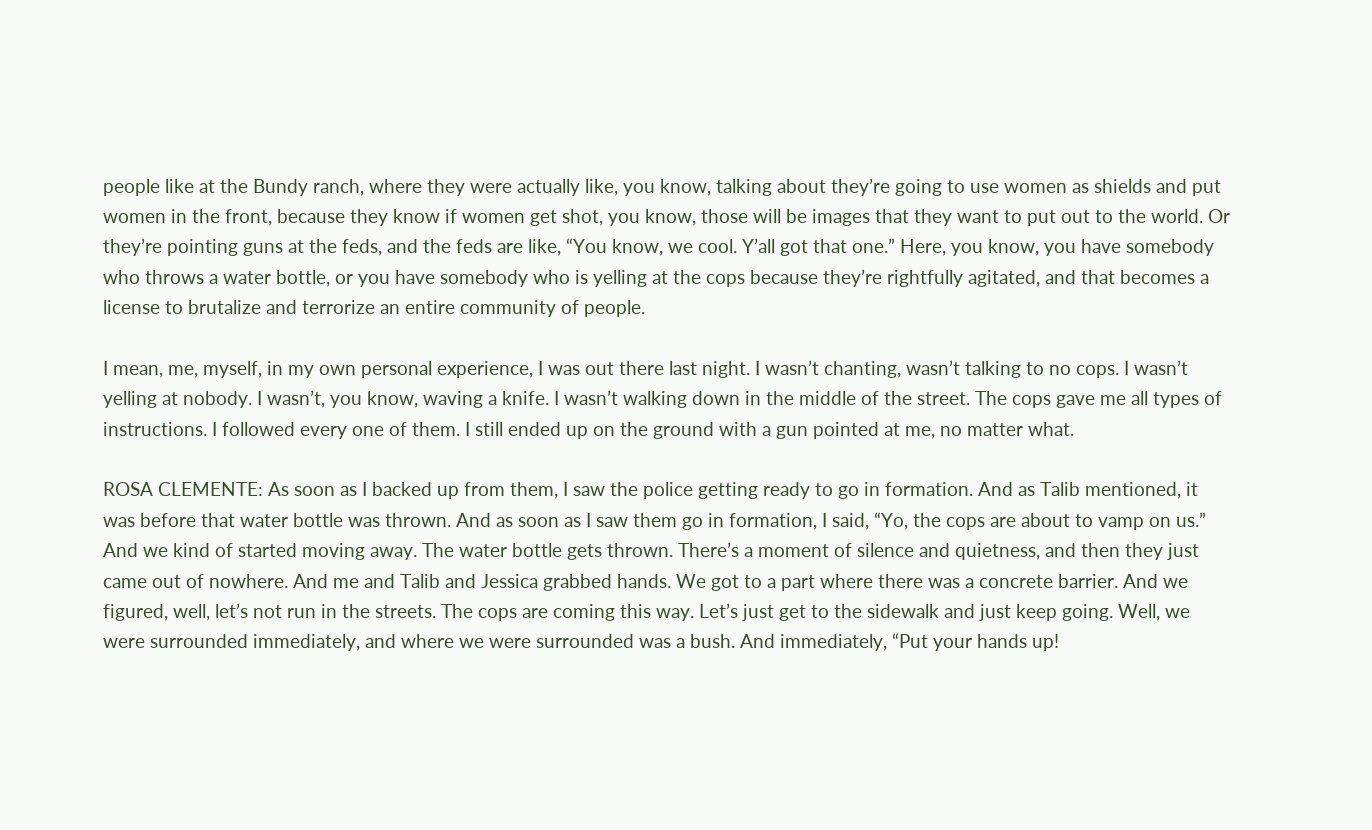people like at the Bundy ranch, where they were actually like, you know, talking about they’re going to use women as shields and put women in the front, because they know if women get shot, you know, those will be images that they want to put out to the world. Or they’re pointing guns at the feds, and the feds are like, “You know, we cool. Y’all got that one.” Here, you know, you have somebody who throws a water bottle, or you have somebody who is yelling at the cops because they’re rightfully agitated, and that becomes a license to brutalize and terrorize an entire community of people.

I mean, me, myself, in my own personal experience, I was out there last night. I wasn’t chanting, wasn’t talking to no cops. I wasn’t yelling at nobody. I wasn’t, you know, waving a knife. I wasn’t walking down in the middle of the street. The cops gave me all types of instructions. I followed every one of them. I still ended up on the ground with a gun pointed at me, no matter what.

ROSA CLEMENTE: As soon as I backed up from them, I saw the police getting ready to go in formation. And as Talib mentioned, it was before that water bottle was thrown. And as soon as I saw them go in formation, I said, “Yo, the cops are about to vamp on us.” And we kind of started moving away. The water bottle gets thrown. There’s a moment of silence and quietness, and then they just came out of nowhere. And me and Talib and Jessica grabbed hands. We got to a part where there was a concrete barrier. And we figured, well, let’s not run in the streets. The cops are coming this way. Let’s just get to the sidewalk and just keep going. Well, we were surrounded immediately, and where we were surrounded was a bush. And immediately, “Put your hands up!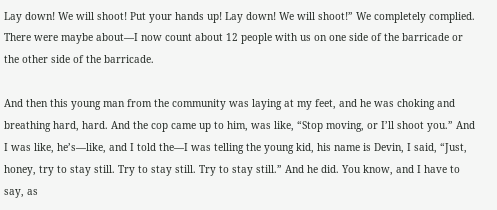Lay down! We will shoot! Put your hands up! Lay down! We will shoot!” We completely complied. There were maybe about—I now count about 12 people with us on one side of the barricade or the other side of the barricade.

And then this young man from the community was laying at my feet, and he was choking and breathing hard, hard. And the cop came up to him, was like, “Stop moving, or I’ll shoot you.” And I was like, he’s—like, and I told the—I was telling the young kid, his name is Devin, I said, “Just, honey, try to stay still. Try to stay still. Try to stay still.” And he did. You know, and I have to say, as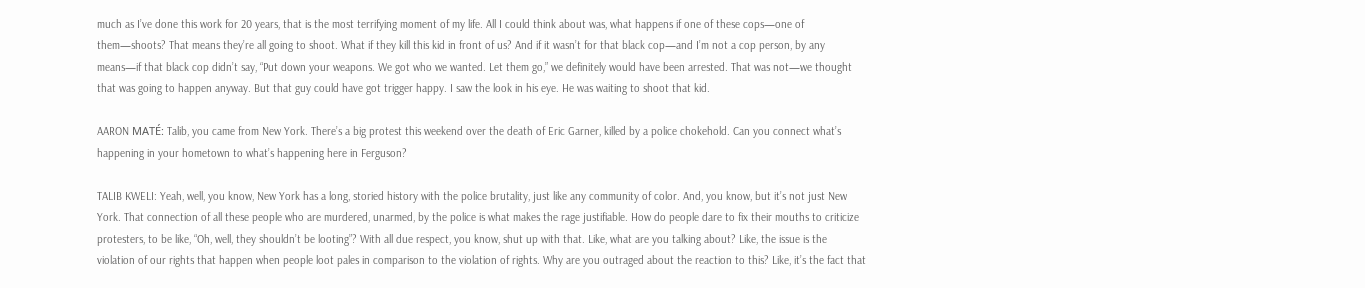much as I’ve done this work for 20 years, that is the most terrifying moment of my life. All I could think about was, what happens if one of these cops—one of them—shoots? That means they’re all going to shoot. What if they kill this kid in front of us? And if it wasn’t for that black cop—and I’m not a cop person, by any means—if that black cop didn’t say, “Put down your weapons. We got who we wanted. Let them go,” we definitely would have been arrested. That was not—we thought that was going to happen anyway. But that guy could have got trigger happy. I saw the look in his eye. He was waiting to shoot that kid.

AARON MATÉ: Talib, you came from New York. There’s a big protest this weekend over the death of Eric Garner, killed by a police chokehold. Can you connect what’s happening in your hometown to what’s happening here in Ferguson?

TALIB KWELI: Yeah, well, you know, New York has a long, storied history with the police brutality, just like any community of color. And, you know, but it’s not just New York. That connection of all these people who are murdered, unarmed, by the police is what makes the rage justifiable. How do people dare to fix their mouths to criticize protesters, to be like, “Oh, well, they shouldn’t be looting”? With all due respect, you know, shut up with that. Like, what are you talking about? Like, the issue is the violation of our rights that happen when people loot pales in comparison to the violation of rights. Why are you outraged about the reaction to this? Like, it’s the fact that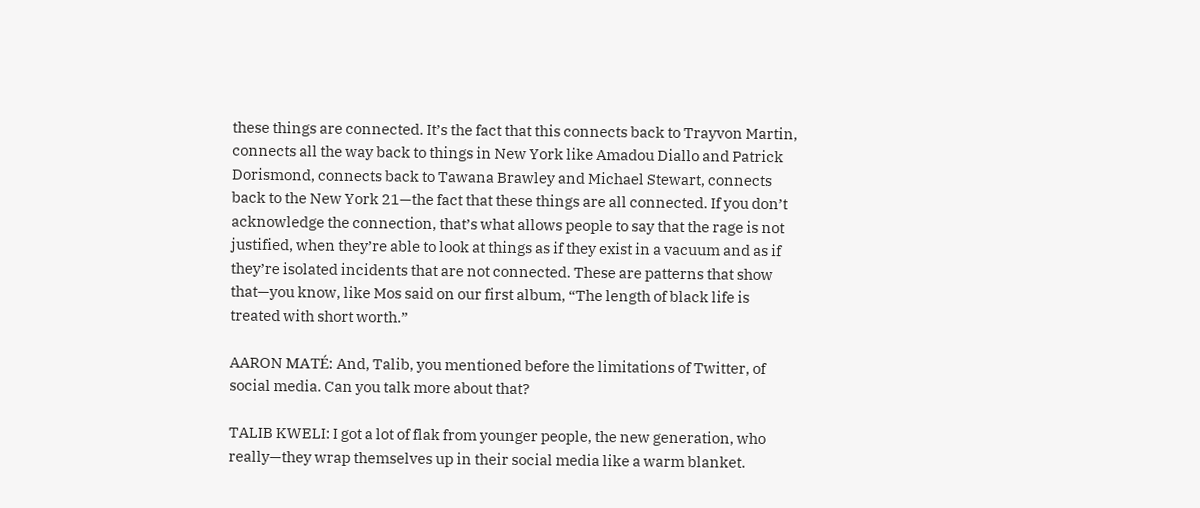these things are connected. It’s the fact that this connects back to Trayvon Martin, connects all the way back to things in New York like Amadou Diallo and Patrick Dorismond, connects back to Tawana Brawley and Michael Stewart, connects back to the New York 21—the fact that these things are all connected. If you don’t acknowledge the connection, that’s what allows people to say that the rage is not justified, when they’re able to look at things as if they exist in a vacuum and as if they’re isolated incidents that are not connected. These are patterns that show that—you know, like Mos said on our first album, “The length of black life is treated with short worth.”

AARON MATÉ: And, Talib, you mentioned before the limitations of Twitter, of social media. Can you talk more about that?

TALIB KWELI: I got a lot of flak from younger people, the new generation, who really—they wrap themselves up in their social media like a warm blanket.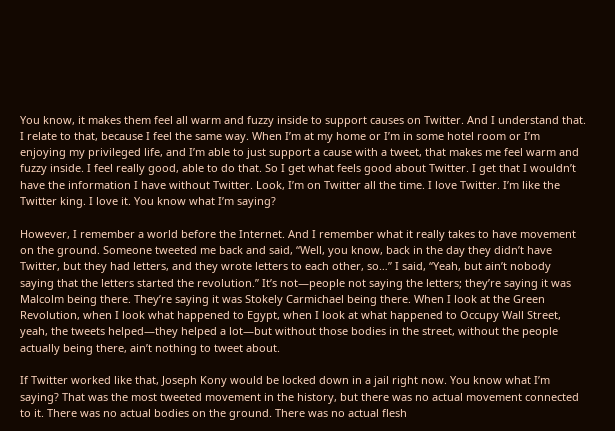You know, it makes them feel all warm and fuzzy inside to support causes on Twitter. And I understand that. I relate to that, because I feel the same way. When I’m at my home or I’m in some hotel room or I’m enjoying my privileged life, and I’m able to just support a cause with a tweet, that makes me feel warm and fuzzy inside. I feel really good, able to do that. So I get what feels good about Twitter. I get that I wouldn’t have the information I have without Twitter. Look, I’m on Twitter all the time. I love Twitter. I’m like the Twitter king. I love it. You know what I’m saying?

However, I remember a world before the Internet. And I remember what it really takes to have movement on the ground. Someone tweeted me back and said, “Well, you know, back in the day they didn’t have Twitter, but they had letters, and they wrote letters to each other, so…” I said, “Yeah, but ain’t nobody saying that the letters started the revolution.” It’s not—people not saying the letters; they’re saying it was Malcolm being there. They’re saying it was Stokely Carmichael being there. When I look at the Green Revolution, when I look what happened to Egypt, when I look at what happened to Occupy Wall Street, yeah, the tweets helped—they helped a lot—but without those bodies in the street, without the people actually being there, ain’t nothing to tweet about.

If Twitter worked like that, Joseph Kony would be locked down in a jail right now. You know what I’m saying? That was the most tweeted movement in the history, but there was no actual movement connected to it. There was no actual bodies on the ground. There was no actual flesh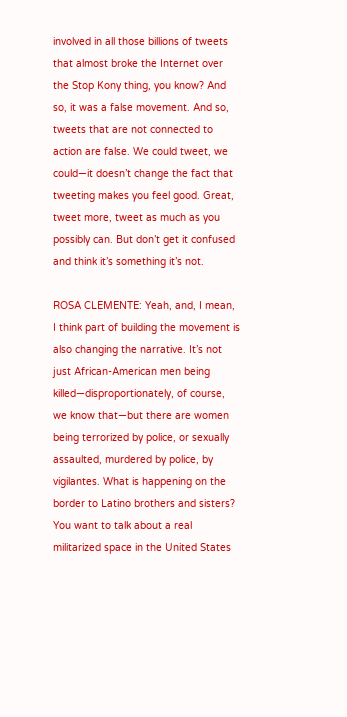involved in all those billions of tweets that almost broke the Internet over the Stop Kony thing, you know? And so, it was a false movement. And so, tweets that are not connected to action are false. We could tweet, we could—it doesn’t change the fact that tweeting makes you feel good. Great, tweet more, tweet as much as you possibly can. But don’t get it confused and think it’s something it’s not.

ROSA CLEMENTE: Yeah, and, I mean, I think part of building the movement is also changing the narrative. It’s not just African-American men being killed—disproportionately, of course, we know that—but there are women being terrorized by police, or sexually assaulted, murdered by police, by vigilantes. What is happening on the border to Latino brothers and sisters? You want to talk about a real militarized space in the United States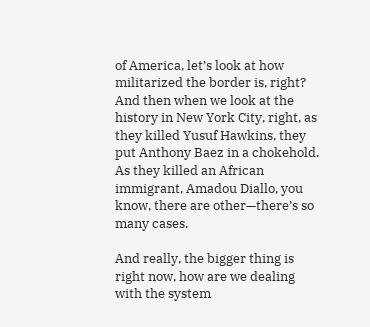of America, let’s look at how militarized the border is, right? And then when we look at the history in New York City, right, as they killed Yusuf Hawkins, they put Anthony Baez in a chokehold. As they killed an African immigrant, Amadou Diallo, you know, there are other—there’s so many cases.

And really, the bigger thing is right now, how are we dealing with the system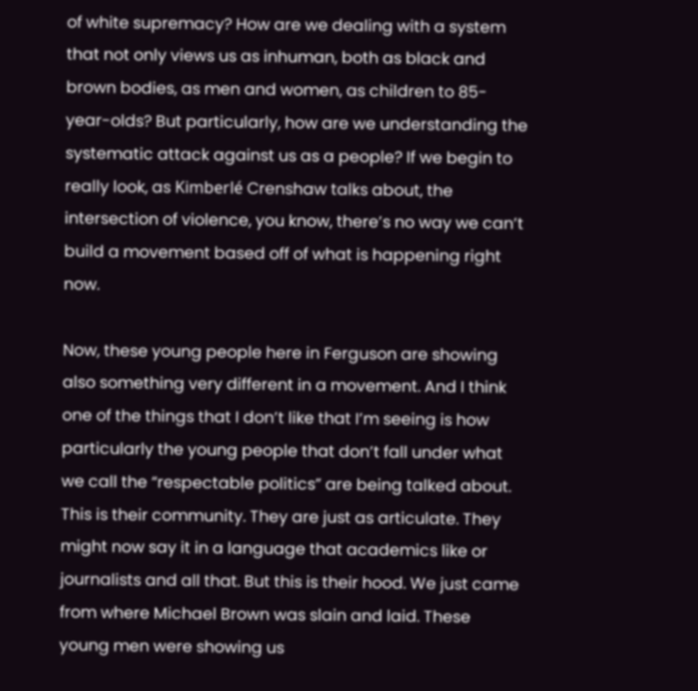of white supremacy? How are we dealing with a system that not only views us as inhuman, both as black and brown bodies, as men and women, as children to 85-year-olds? But particularly, how are we understanding the systematic attack against us as a people? If we begin to really look, as Kimberlé Crenshaw talks about, the intersection of violence, you know, there’s no way we can’t build a movement based off of what is happening right now.

Now, these young people here in Ferguson are showing also something very different in a movement. And I think one of the things that I don’t like that I’m seeing is how particularly the young people that don’t fall under what we call the “respectable politics” are being talked about. This is their community. They are just as articulate. They might now say it in a language that academics like or journalists and all that. But this is their hood. We just came from where Michael Brown was slain and laid. These young men were showing us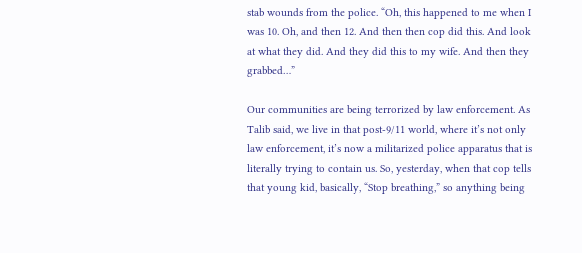stab wounds from the police. “Oh, this happened to me when I was 10. Oh, and then 12. And then then cop did this. And look at what they did. And they did this to my wife. And then they grabbed…”

Our communities are being terrorized by law enforcement. As Talib said, we live in that post-9/11 world, where it’s not only law enforcement, it’s now a militarized police apparatus that is literally trying to contain us. So, yesterday, when that cop tells that young kid, basically, “Stop breathing,” so anything being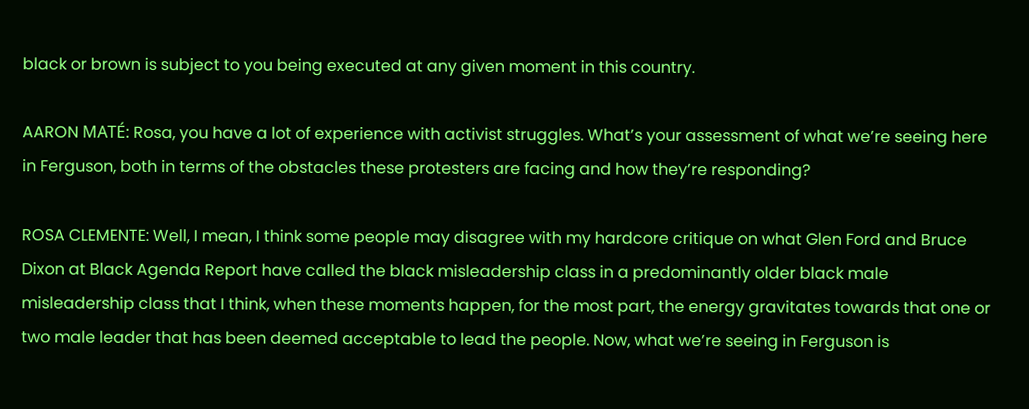black or brown is subject to you being executed at any given moment in this country.

AARON MATÉ: Rosa, you have a lot of experience with activist struggles. What’s your assessment of what we’re seeing here in Ferguson, both in terms of the obstacles these protesters are facing and how they’re responding?

ROSA CLEMENTE: Well, I mean, I think some people may disagree with my hardcore critique on what Glen Ford and Bruce Dixon at Black Agenda Report have called the black misleadership class in a predominantly older black male misleadership class that I think, when these moments happen, for the most part, the energy gravitates towards that one or two male leader that has been deemed acceptable to lead the people. Now, what we’re seeing in Ferguson is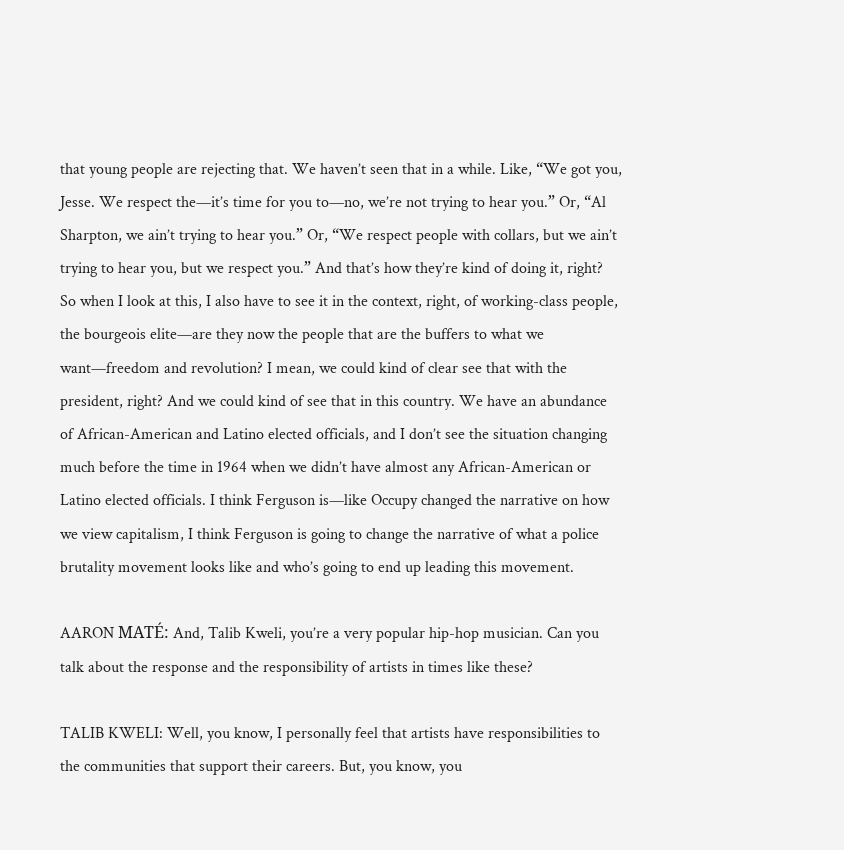that young people are rejecting that. We haven’t seen that in a while. Like, “We got you, Jesse. We respect the—it’s time for you to—no, we’re not trying to hear you.” Or, “Al Sharpton, we ain’t trying to hear you.” Or, “We respect people with collars, but we ain’t trying to hear you, but we respect you.” And that’s how they’re kind of doing it, right? So when I look at this, I also have to see it in the context, right, of working-class people, the bourgeois elite—are they now the people that are the buffers to what we want—freedom and revolution? I mean, we could kind of clear see that with the president, right? And we could kind of see that in this country. We have an abundance of African-American and Latino elected officials, and I don’t see the situation changing much before the time in 1964 when we didn’t have almost any African-American or Latino elected officials. I think Ferguson is—like Occupy changed the narrative on how we view capitalism, I think Ferguson is going to change the narrative of what a police brutality movement looks like and who’s going to end up leading this movement.

AARON MATÉ: And, Talib Kweli, you’re a very popular hip-hop musician. Can you talk about the response and the responsibility of artists in times like these?

TALIB KWELI: Well, you know, I personally feel that artists have responsibilities to the communities that support their careers. But, you know, you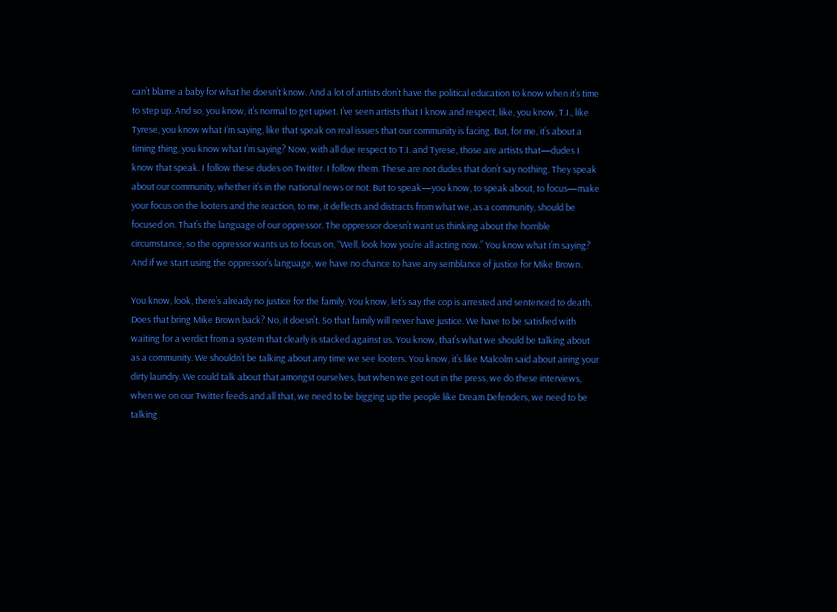can’t blame a baby for what he doesn’t know. And a lot of artists don’t have the political education to know when it’s time to step up. And so, you know, it’s normal to get upset. I’ve seen artists that I know and respect, like, you know, T.I., like Tyrese, you know what I’m saying, like that speak on real issues that our community is facing. But, for me, it’s about a timing thing, you know what I’m saying? Now, with all due respect to T.I. and Tyrese, those are artists that—dudes I know that speak. I follow these dudes on Twitter. I follow them. These are not dudes that don’t say nothing. They speak about our community, whether it’s in the national news or not. But to speak—you know, to speak about, to focus—make your focus on the looters and the reaction, to me, it deflects and distracts from what we, as a community, should be focused on. That’s the language of our oppressor. The oppressor doesn’t want us thinking about the horrible circumstance, so the oppressor wants us to focus on, “Well, look how you’re all acting now.” You know what I’m saying? And if we start using the oppressor’s language, we have no chance to have any semblance of justice for Mike Brown.

You know, look, there’s already no justice for the family. You know, let’s say the cop is arrested and sentenced to death. Does that bring Mike Brown back? No, it doesn’t. So that family will never have justice. We have to be satisfied with waiting for a verdict from a system that clearly is stacked against us. You know, that’s what we should be talking about as a community. We shouldn’t be talking about any time we see looters. You know, it’s like Malcolm said about airing your dirty laundry. We could talk about that amongst ourselves, but when we get out in the press, we do these interviews, when we on our Twitter feeds and all that, we need to be bigging up the people like Dream Defenders, we need to be talking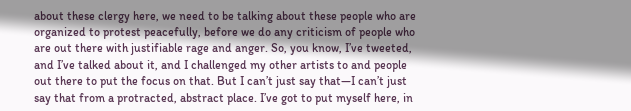about these clergy here, we need to be talking about these people who are organized to protest peacefully, before we do any criticism of people who are out there with justifiable rage and anger. So, you know, I’ve tweeted, and I’ve talked about it, and I challenged my other artists to and people out there to put the focus on that. But I can’t just say that—I can’t just say that from a protracted, abstract place. I’ve got to put myself here, in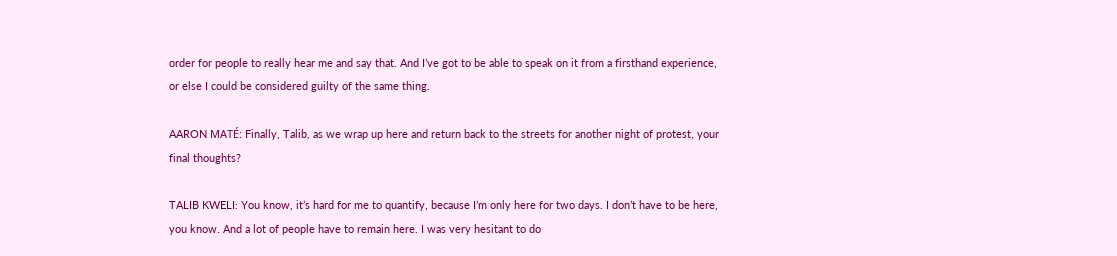order for people to really hear me and say that. And I’ve got to be able to speak on it from a firsthand experience, or else I could be considered guilty of the same thing.

AARON MATÉ: Finally, Talib, as we wrap up here and return back to the streets for another night of protest, your final thoughts?

TALIB KWELI: You know, it’s hard for me to quantify, because I’m only here for two days. I don’t have to be here, you know. And a lot of people have to remain here. I was very hesitant to do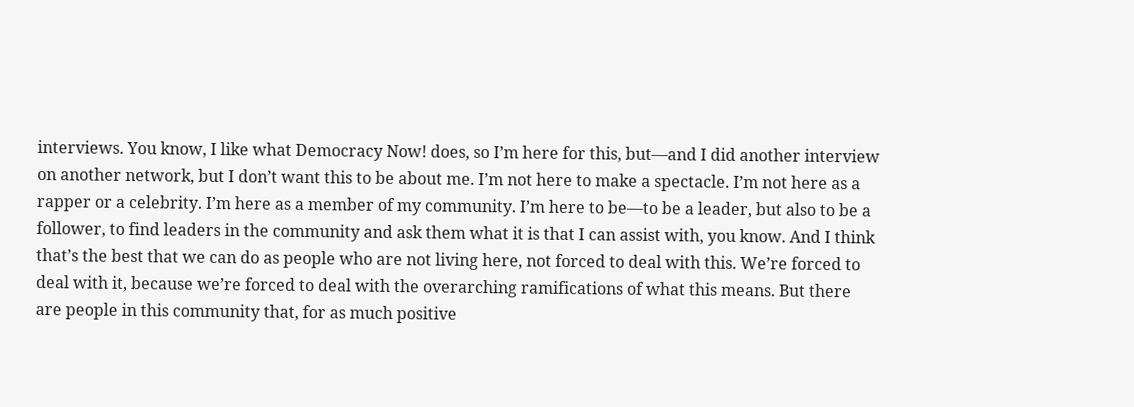interviews. You know, I like what Democracy Now! does, so I’m here for this, but—and I did another interview on another network, but I don’t want this to be about me. I’m not here to make a spectacle. I’m not here as a rapper or a celebrity. I’m here as a member of my community. I’m here to be—to be a leader, but also to be a follower, to find leaders in the community and ask them what it is that I can assist with, you know. And I think that’s the best that we can do as people who are not living here, not forced to deal with this. We’re forced to deal with it, because we’re forced to deal with the overarching ramifications of what this means. But there are people in this community that, for as much positive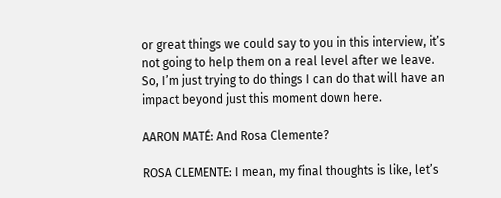or great things we could say to you in this interview, it’s not going to help them on a real level after we leave. So, I’m just trying to do things I can do that will have an impact beyond just this moment down here.

AARON MATÉ: And Rosa Clemente?

ROSA CLEMENTE: I mean, my final thoughts is like, let’s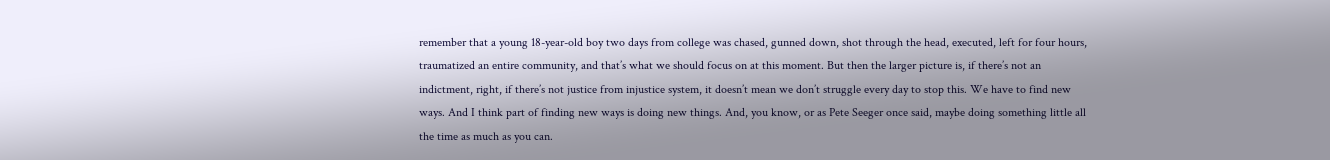remember that a young 18-year-old boy two days from college was chased, gunned down, shot through the head, executed, left for four hours, traumatized an entire community, and that’s what we should focus on at this moment. But then the larger picture is, if there’s not an indictment, right, if there’s not justice from injustice system, it doesn’t mean we don’t struggle every day to stop this. We have to find new ways. And I think part of finding new ways is doing new things. And, you know, or as Pete Seeger once said, maybe doing something little all the time as much as you can.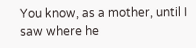You know, as a mother, until I saw where he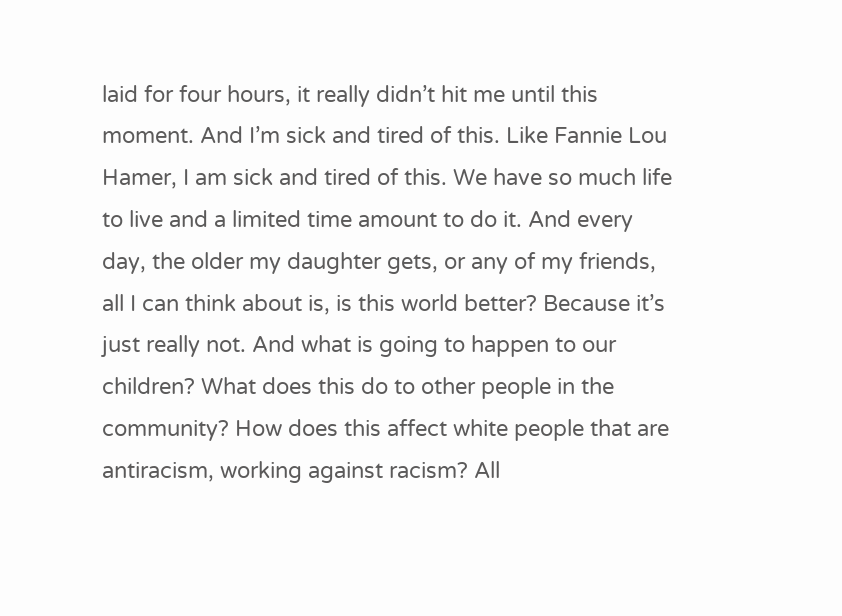laid for four hours, it really didn’t hit me until this moment. And I’m sick and tired of this. Like Fannie Lou Hamer, I am sick and tired of this. We have so much life to live and a limited time amount to do it. And every day, the older my daughter gets, or any of my friends, all I can think about is, is this world better? Because it’s just really not. And what is going to happen to our children? What does this do to other people in the community? How does this affect white people that are antiracism, working against racism? All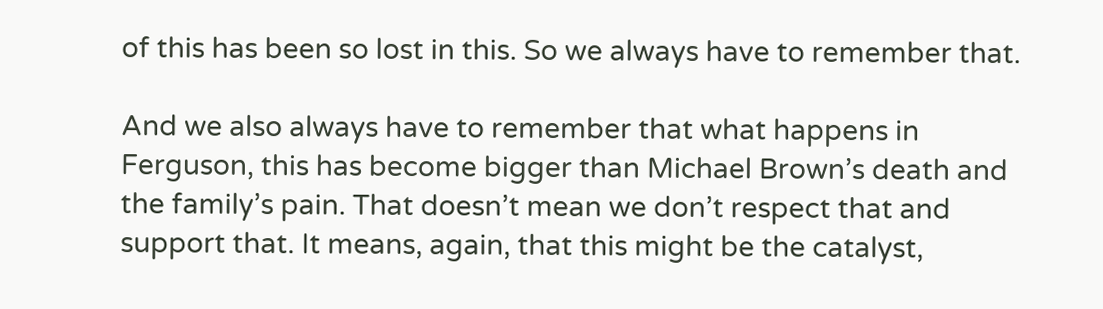of this has been so lost in this. So we always have to remember that.

And we also always have to remember that what happens in Ferguson, this has become bigger than Michael Brown’s death and the family’s pain. That doesn’t mean we don’t respect that and support that. It means, again, that this might be the catalyst,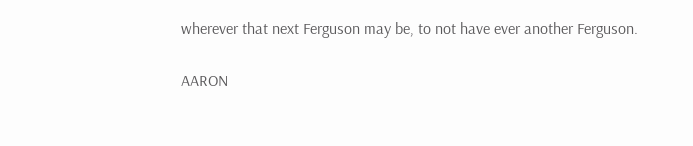wherever that next Ferguson may be, to not have ever another Ferguson.

AARON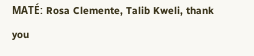MATÉ: Rosa Clemente, Talib Kweli, thank you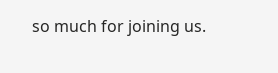so much for joining us.